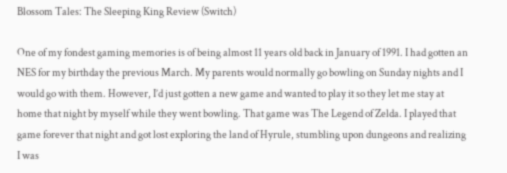Blossom Tales: The Sleeping King Review (Switch)

One of my fondest gaming memories is of being almost 11 years old back in January of 1991. I had gotten an NES for my birthday the previous March. My parents would normally go bowling on Sunday nights and I would go with them. However, I’d just gotten a new game and wanted to play it so they let me stay at home that night by myself while they went bowling. That game was The Legend of Zelda. I played that game forever that night and got lost exploring the land of Hyrule, stumbling upon dungeons and realizing I was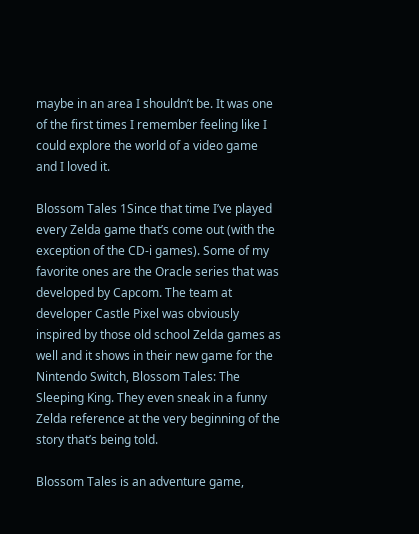maybe in an area I shouldn’t be. It was one of the first times I remember feeling like I could explore the world of a video game and I loved it.

Blossom Tales 1Since that time I’ve played every Zelda game that’s come out (with the exception of the CD-i games). Some of my favorite ones are the Oracle series that was developed by Capcom. The team at developer Castle Pixel was obviously inspired by those old school Zelda games as well and it shows in their new game for the Nintendo Switch, Blossom Tales: The Sleeping King. They even sneak in a funny Zelda reference at the very beginning of the story that’s being told.

Blossom Tales is an adventure game,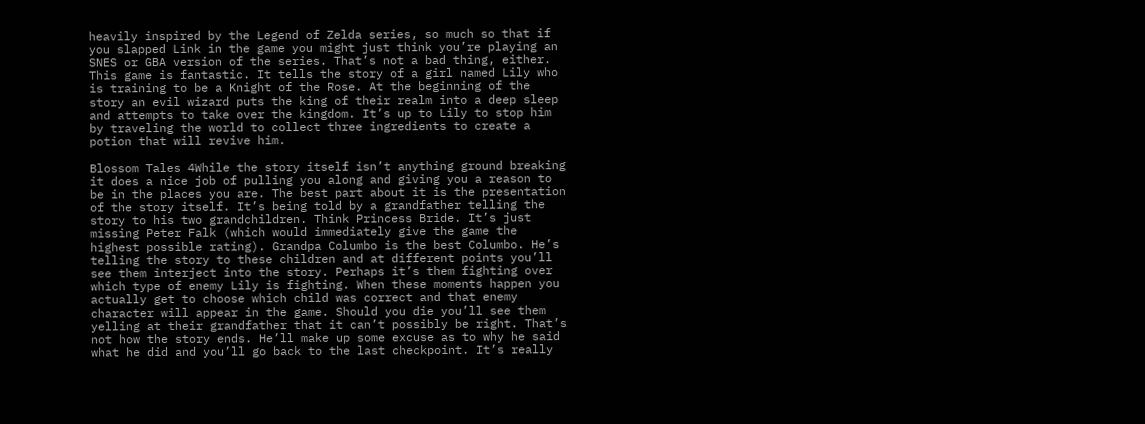heavily inspired by the Legend of Zelda series, so much so that if you slapped Link in the game you might just think you’re playing an SNES or GBA version of the series. That’s not a bad thing, either. This game is fantastic. It tells the story of a girl named Lily who is training to be a Knight of the Rose. At the beginning of the story an evil wizard puts the king of their realm into a deep sleep and attempts to take over the kingdom. It’s up to Lily to stop him by traveling the world to collect three ingredients to create a potion that will revive him.

Blossom Tales 4While the story itself isn’t anything ground breaking it does a nice job of pulling you along and giving you a reason to be in the places you are. The best part about it is the presentation of the story itself. It’s being told by a grandfather telling the story to his two grandchildren. Think Princess Bride. It’s just missing Peter Falk (which would immediately give the game the highest possible rating). Grandpa Columbo is the best Columbo. He’s telling the story to these children and at different points you’ll see them interject into the story. Perhaps it’s them fighting over which type of enemy Lily is fighting. When these moments happen you actually get to choose which child was correct and that enemy character will appear in the game. Should you die you’ll see them yelling at their grandfather that it can’t possibly be right. That’s not how the story ends. He’ll make up some excuse as to why he said what he did and you’ll go back to the last checkpoint. It’s really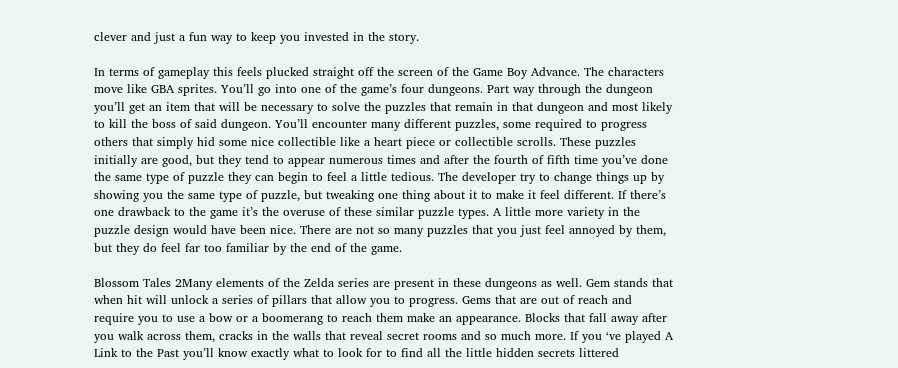clever and just a fun way to keep you invested in the story.

In terms of gameplay this feels plucked straight off the screen of the Game Boy Advance. The characters move like GBA sprites. You’ll go into one of the game’s four dungeons. Part way through the dungeon you’ll get an item that will be necessary to solve the puzzles that remain in that dungeon and most likely to kill the boss of said dungeon. You’ll encounter many different puzzles, some required to progress others that simply hid some nice collectible like a heart piece or collectible scrolls. These puzzles initially are good, but they tend to appear numerous times and after the fourth of fifth time you’ve done the same type of puzzle they can begin to feel a little tedious. The developer try to change things up by showing you the same type of puzzle, but tweaking one thing about it to make it feel different. If there’s one drawback to the game it’s the overuse of these similar puzzle types. A little more variety in the puzzle design would have been nice. There are not so many puzzles that you just feel annoyed by them, but they do feel far too familiar by the end of the game.

Blossom Tales 2Many elements of the Zelda series are present in these dungeons as well. Gem stands that when hit will unlock a series of pillars that allow you to progress. Gems that are out of reach and require you to use a bow or a boomerang to reach them make an appearance. Blocks that fall away after you walk across them, cracks in the walls that reveal secret rooms and so much more. If you ‘ve played A Link to the Past you’ll know exactly what to look for to find all the little hidden secrets littered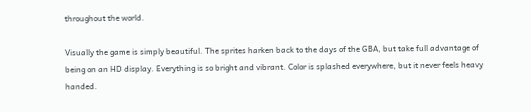throughout the world.

Visually the game is simply beautiful. The sprites harken back to the days of the GBA, but take full advantage of being on an HD display. Everything is so bright and vibrant. Color is splashed everywhere, but it never feels heavy handed.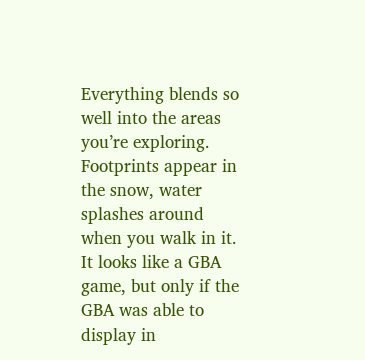Everything blends so well into the areas you’re exploring. Footprints appear in the snow, water splashes around when you walk in it. It looks like a GBA game, but only if the GBA was able to display in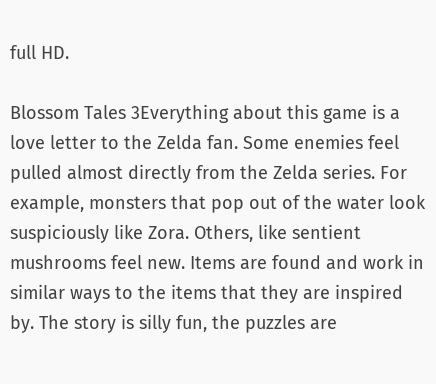full HD.

Blossom Tales 3Everything about this game is a love letter to the Zelda fan. Some enemies feel pulled almost directly from the Zelda series. For example, monsters that pop out of the water look suspiciously like Zora. Others, like sentient mushrooms feel new. Items are found and work in similar ways to the items that they are inspired by. The story is silly fun, the puzzles are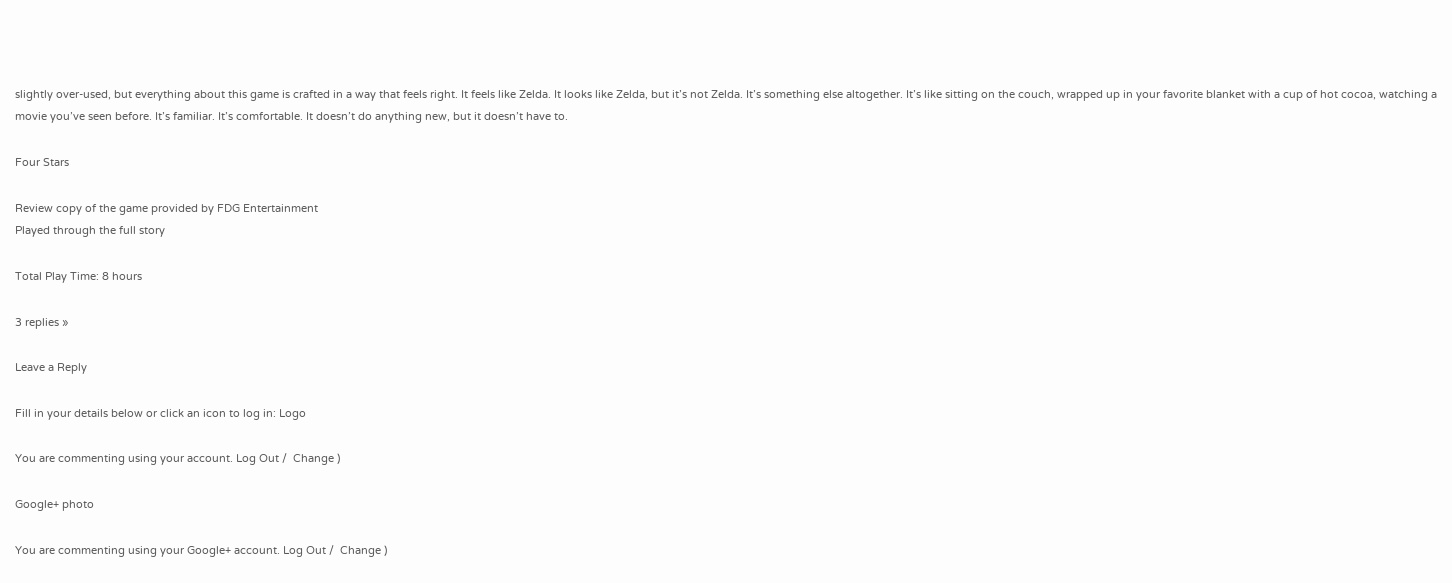slightly over-used, but everything about this game is crafted in a way that feels right. It feels like Zelda. It looks like Zelda, but it’s not Zelda. It’s something else altogether. It’s like sitting on the couch, wrapped up in your favorite blanket with a cup of hot cocoa, watching a movie you’ve seen before. It’s familiar. It’s comfortable. It doesn’t do anything new, but it doesn’t have to.

Four Stars

Review copy of the game provided by FDG Entertainment
Played through the full story

Total Play Time: 8 hours

3 replies »

Leave a Reply

Fill in your details below or click an icon to log in: Logo

You are commenting using your account. Log Out /  Change )

Google+ photo

You are commenting using your Google+ account. Log Out /  Change )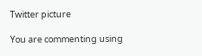Twitter picture

You are commenting using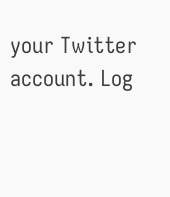your Twitter account. Log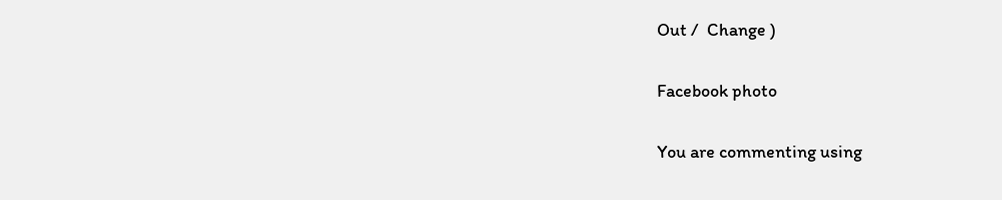Out /  Change )

Facebook photo

You are commenting using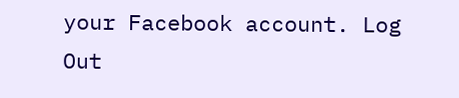your Facebook account. Log Out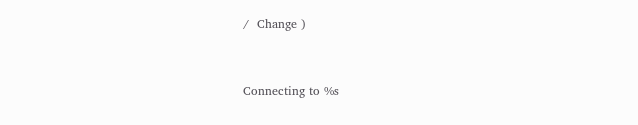/  Change )


Connecting to %s